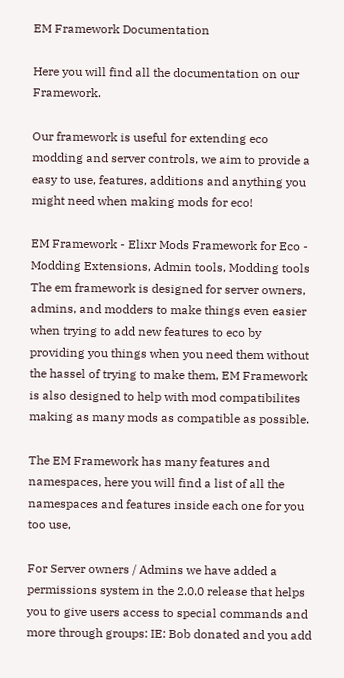EM Framework Documentation

Here you will find all the documentation on our Framework.

Our framework is useful for extending eco modding and server controls, we aim to provide a easy to use, features, additions and anything you might need when making mods for eco!

EM Framework - Elixr Mods Framework for Eco - Modding Extensions, Admin tools, Modding tools The em framework is designed for server owners, admins, and modders to make things even easier when trying to add new features to eco by providing you things when you need them without the hassel of trying to make them, EM Framework is also designed to help with mod compatibilites making as many mods as compatible as possible.

The EM Framework has many features and namespaces, here you will find a list of all the namespaces and features inside each one for you too use,

For Server owners / Admins we have added a permissions system in the 2.0.0 release that helps you to give users access to special commands and more through groups: IE: Bob donated and you add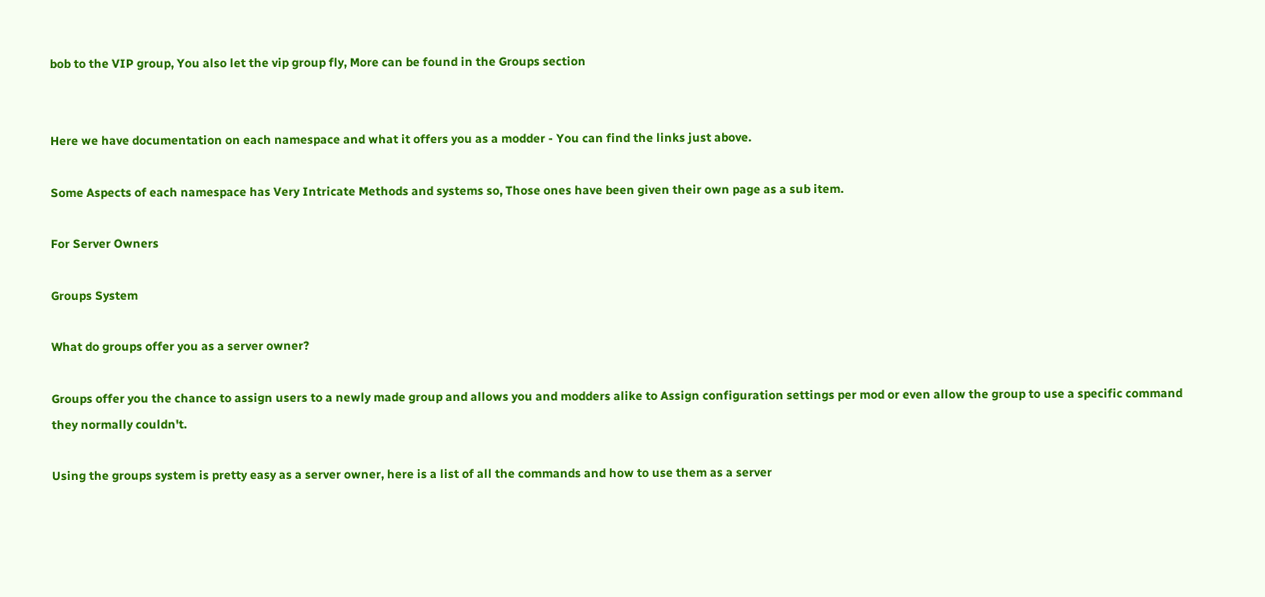bob to the VIP group, You also let the vip group fly, More can be found in the Groups section


Here we have documentation on each namespace and what it offers you as a modder - You can find the links just above.

Some Aspects of each namespace has Very Intricate Methods and systems so, Those ones have been given their own page as a sub item.

For Server Owners

Groups System

What do groups offer you as a server owner?

Groups offer you the chance to assign users to a newly made group and allows you and modders alike to Assign configuration settings per mod or even allow the group to use a specific command they normally couldn't.

Using the groups system is pretty easy as a server owner, here is a list of all the commands and how to use them as a server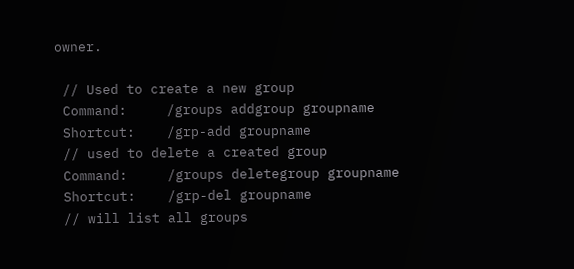owner.

 // Used to create a new group
 Command:     /groups addgroup groupname
 Shortcut:    /grp-add groupname
 // used to delete a created group
 Command:     /groups deletegroup groupname
 Shortcut:    /grp-del groupname
 // will list all groups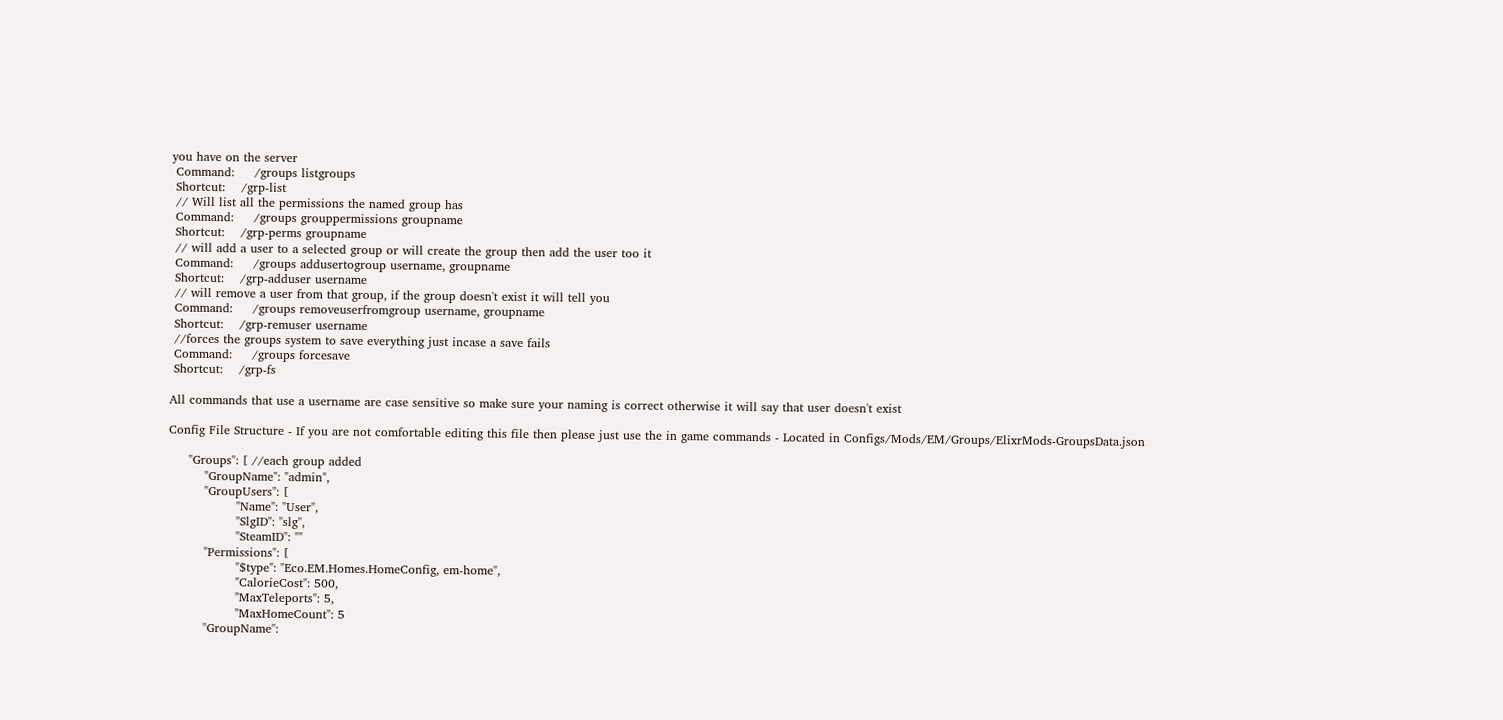you have on the server
 Command:     /groups listgroups
 Shortcut:    /grp-list
 // Will list all the permissions the named group has
 Command:     /groups grouppermissions groupname
 Shortcut:    /grp-perms groupname
 // will add a user to a selected group or will create the group then add the user too it
 Command:     /groups addusertogroup username, groupname
 Shortcut:    /grp-adduser username
 // will remove a user from that group, if the group doesn't exist it will tell you
 Command:     /groups removeuserfromgroup username, groupname
 Shortcut:    /grp-remuser username
 //forces the groups system to save everything just incase a save fails
 Command:     /groups forcesave
 Shortcut:    /grp-fs

All commands that use a username are case sensitive so make sure your naming is correct otherwise it will say that user doesn't exist

Config File Structure - If you are not comfortable editing this file then please just use the in game commands - Located in Configs/Mods/EM/Groups/ElixrMods-GroupsData.json

     "Groups": [ //each group added
         "GroupName": "admin",
         "GroupUsers": [
                 "Name": "User",
                 "SlgID": "slg",
                 "SteamID": ""
         "Permissions": [
                 "$type": "Eco.EM.Homes.HomeConfig, em-home",
                 "CalorieCost": 500,
                 "MaxTeleports": 5,
                 "MaxHomeCount": 5
         "GroupName":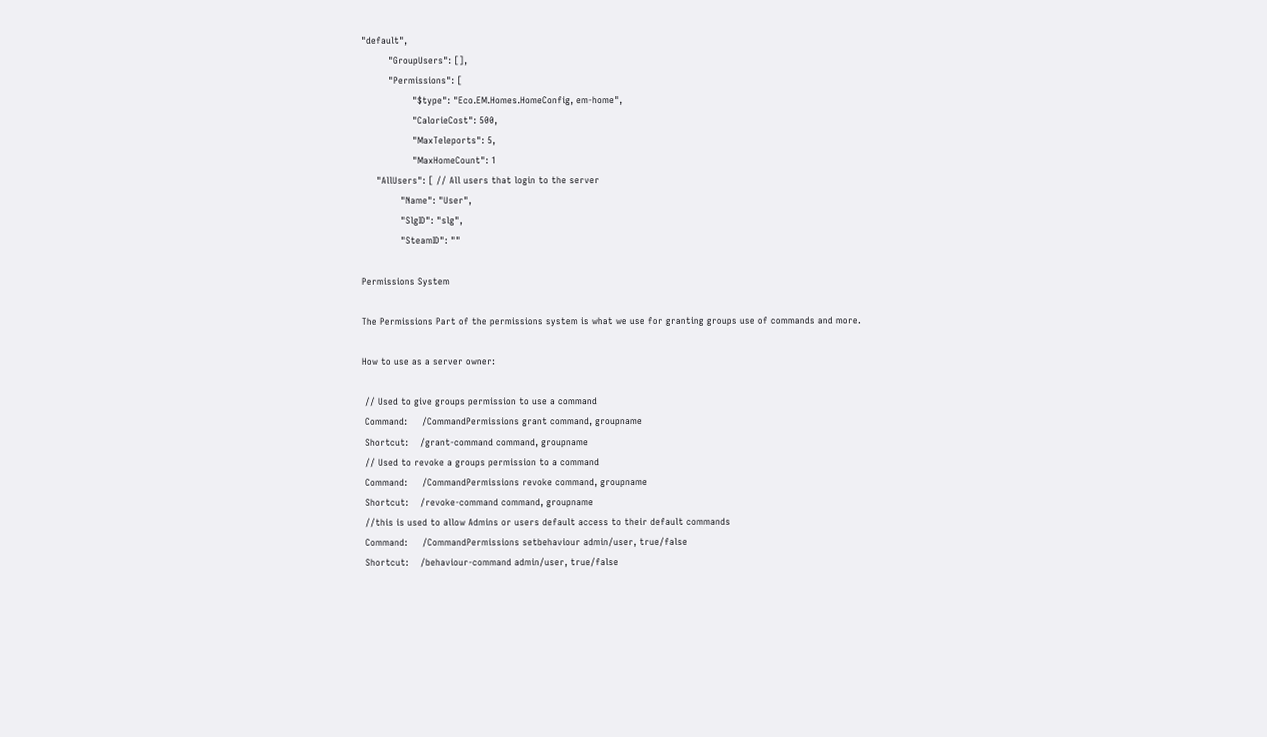"default",
         "GroupUsers": [],
         "Permissions": [
                 "$type": "Eco.EM.Homes.HomeConfig, em-home",
                 "CalorieCost": 500,
                 "MaxTeleports": 5,
                 "MaxHomeCount": 1
     "AllUsers": [ // All users that login to the server
             "Name": "User",
             "SlgID": "slg",
             "SteamID": ""

Permissions System

The Permissions Part of the permissions system is what we use for granting groups use of commands and more.

How to use as a server owner:

 // Used to give groups permission to use a command
 Command:     /CommandPermissions grant command, groupname
 Shortcut:    /grant-command command, groupname
 // Used to revoke a groups permission to a command
 Command:     /CommandPermissions revoke command, groupname
 Shortcut:    /revoke-command command, groupname
 //this is used to allow Admins or users default access to their default commands
 Command:     /CommandPermissions setbehaviour admin/user, true/false
 Shortcut:    /behaviour-command admin/user, true/false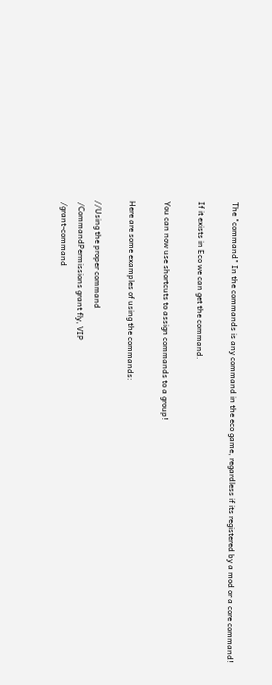The "command" In the commands is any command in the eco game, regardless if its registered by a mod or a core command!

If it exists in Eco we can get the command.

You can now use shortcuts to assign commands to a group!

Here are some examples of using the commands:

//Using the proper command
 /CommandPermissions grant fly, VIP
 /grant-command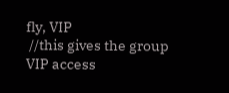fly, VIP
 //this gives the group VIP access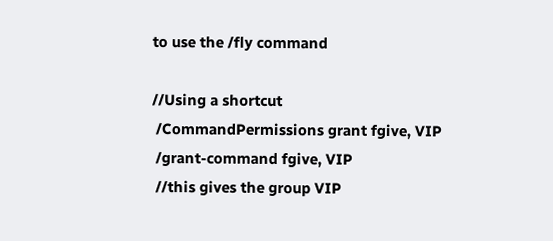to use the /fly command

//Using a shortcut
 /CommandPermissions grant fgive, VIP
 /grant-command fgive, VIP
 //this gives the group VIP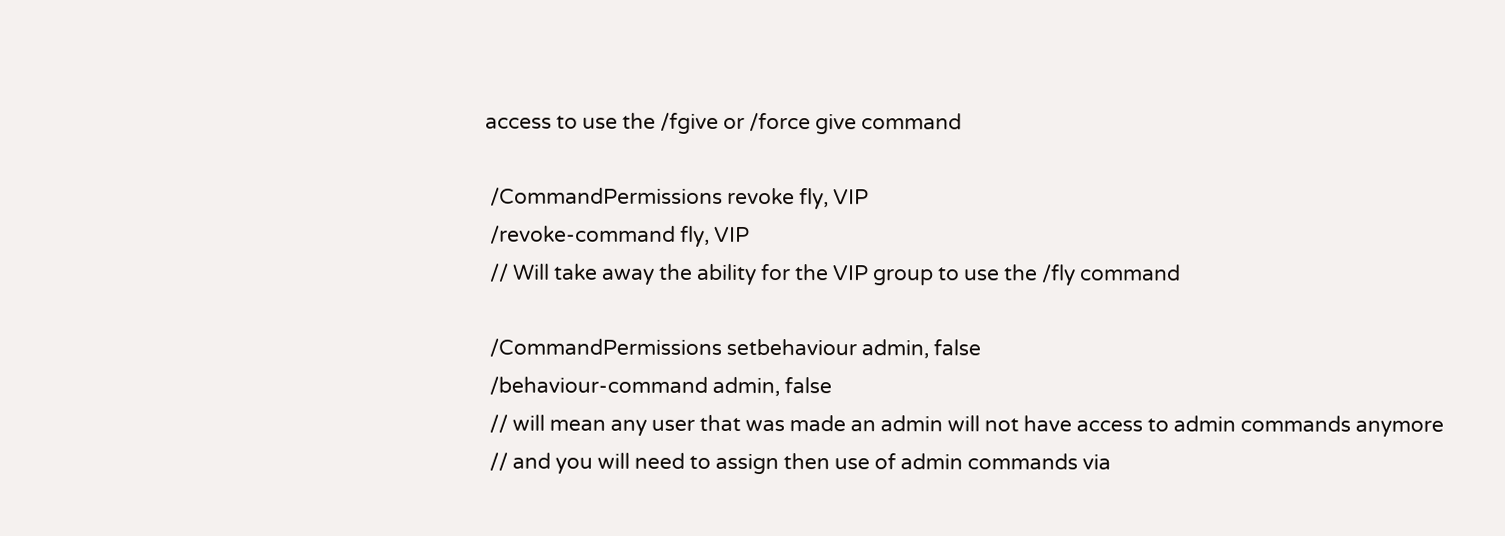access to use the /fgive or /force give command

 /CommandPermissions revoke fly, VIP
 /revoke-command fly, VIP
 // Will take away the ability for the VIP group to use the /fly command

 /CommandPermissions setbehaviour admin, false
 /behaviour-command admin, false
 // will mean any user that was made an admin will not have access to admin commands anymore
 // and you will need to assign then use of admin commands via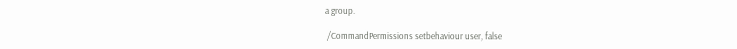a group.

 /CommandPermissions setbehaviour user, false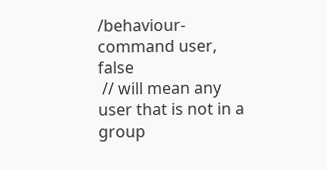/behaviour-command user, false
 // will mean any user that is not in a group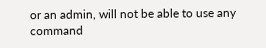or an admin, will not be able to use any command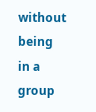without being in a group